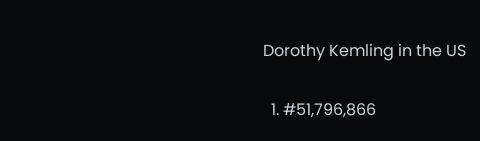Dorothy Kemling in the US

  1. #51,796,866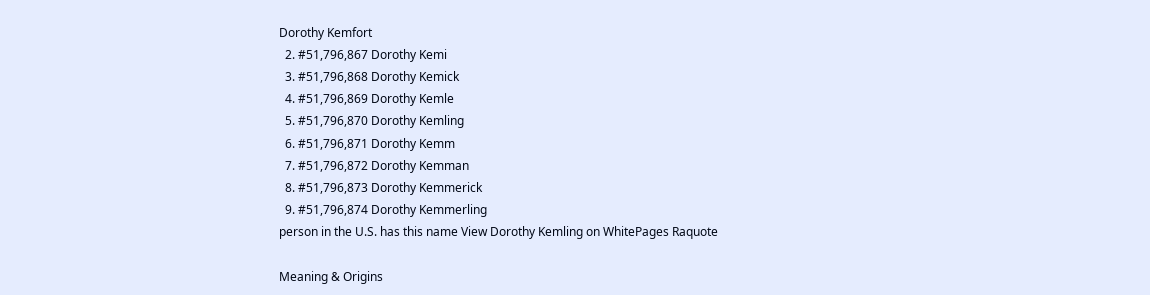Dorothy Kemfort
  2. #51,796,867 Dorothy Kemi
  3. #51,796,868 Dorothy Kemick
  4. #51,796,869 Dorothy Kemle
  5. #51,796,870 Dorothy Kemling
  6. #51,796,871 Dorothy Kemm
  7. #51,796,872 Dorothy Kemman
  8. #51,796,873 Dorothy Kemmerick
  9. #51,796,874 Dorothy Kemmerling
person in the U.S. has this name View Dorothy Kemling on WhitePages Raquote

Meaning & Origins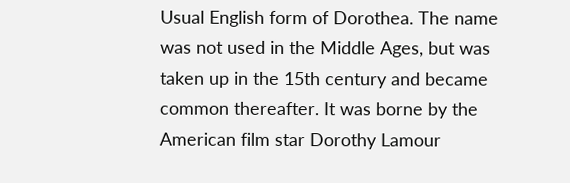Usual English form of Dorothea. The name was not used in the Middle Ages, but was taken up in the 15th century and became common thereafter. It was borne by the American film star Dorothy Lamour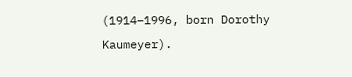(1914–1996, born Dorothy Kaumeyer).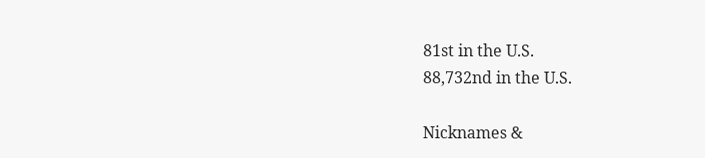81st in the U.S.
88,732nd in the U.S.

Nicknames &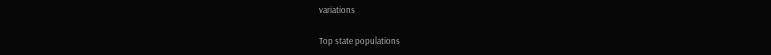variations

Top state populations